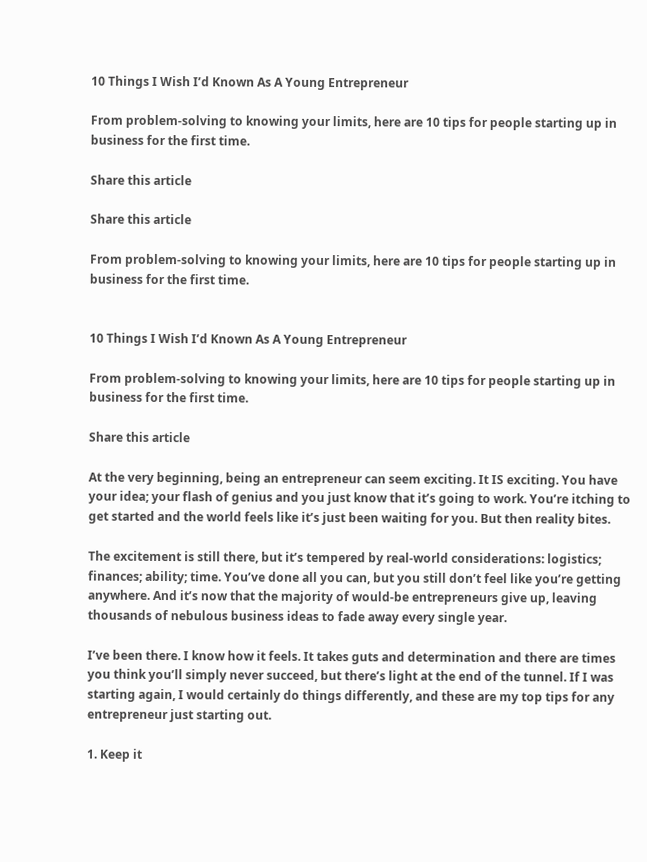10 Things I Wish I’d Known As A Young Entrepreneur

From problem-solving to knowing your limits, here are 10 tips for people starting up in business for the first time.

Share this article

Share this article

From problem-solving to knowing your limits, here are 10 tips for people starting up in business for the first time.


10 Things I Wish I’d Known As A Young Entrepreneur

From problem-solving to knowing your limits, here are 10 tips for people starting up in business for the first time.

Share this article

At the very beginning, being an entrepreneur can seem exciting. It IS exciting. You have your idea; your flash of genius and you just know that it’s going to work. You’re itching to get started and the world feels like it’s just been waiting for you. But then reality bites.

The excitement is still there, but it’s tempered by real-world considerations: logistics; finances; ability; time. You’ve done all you can, but you still don’t feel like you’re getting anywhere. And it’s now that the majority of would-be entrepreneurs give up, leaving thousands of nebulous business ideas to fade away every single year.

I’ve been there. I know how it feels. It takes guts and determination and there are times you think you’ll simply never succeed, but there’s light at the end of the tunnel. If I was starting again, I would certainly do things differently, and these are my top tips for any entrepreneur just starting out.

1. Keep it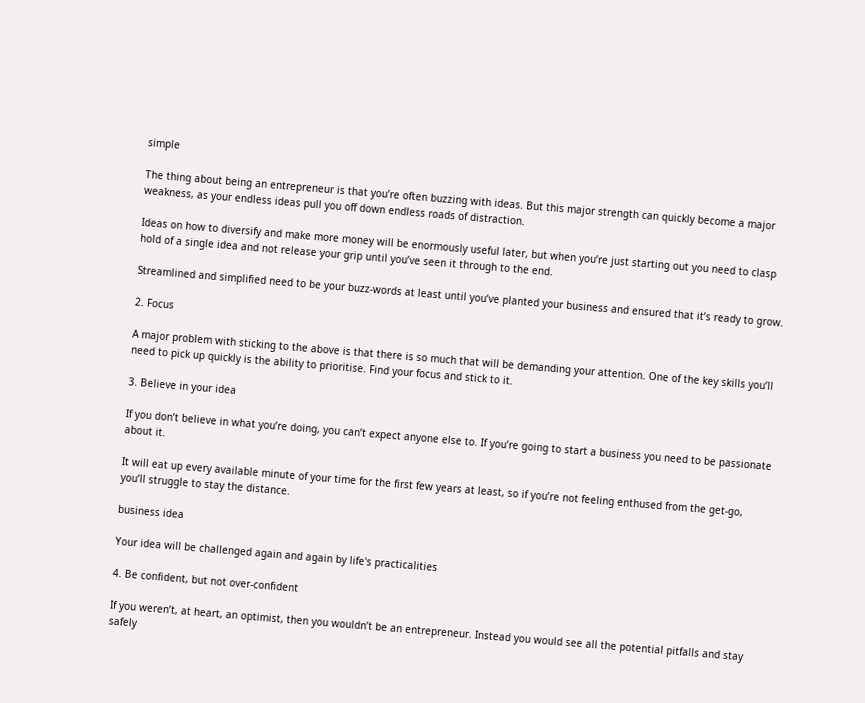simple

The thing about being an entrepreneur is that you’re often buzzing with ideas. But this major strength can quickly become a major weakness, as your endless ideas pull you off down endless roads of distraction.

Ideas on how to diversify and make more money will be enormously useful later, but when you’re just starting out you need to clasp hold of a single idea and not release your grip until you’ve seen it through to the end.

Streamlined and simplified need to be your buzz-words at least until you’ve planted your business and ensured that it’s ready to grow.

2. Focus

A major problem with sticking to the above is that there is so much that will be demanding your attention. One of the key skills you’ll need to pick up quickly is the ability to prioritise. Find your focus and stick to it.

3. Believe in your idea

If you don’t believe in what you’re doing, you can’t expect anyone else to. If you’re going to start a business you need to be passionate about it.

It will eat up every available minute of your time for the first few years at least, so if you’re not feeling enthused from the get-go, you’ll struggle to stay the distance.

business idea

Your idea will be challenged again and again by life's practicalities

4. Be confident, but not over-confident

If you weren’t, at heart, an optimist, then you wouldn’t be an entrepreneur. Instead you would see all the potential pitfalls and stay safely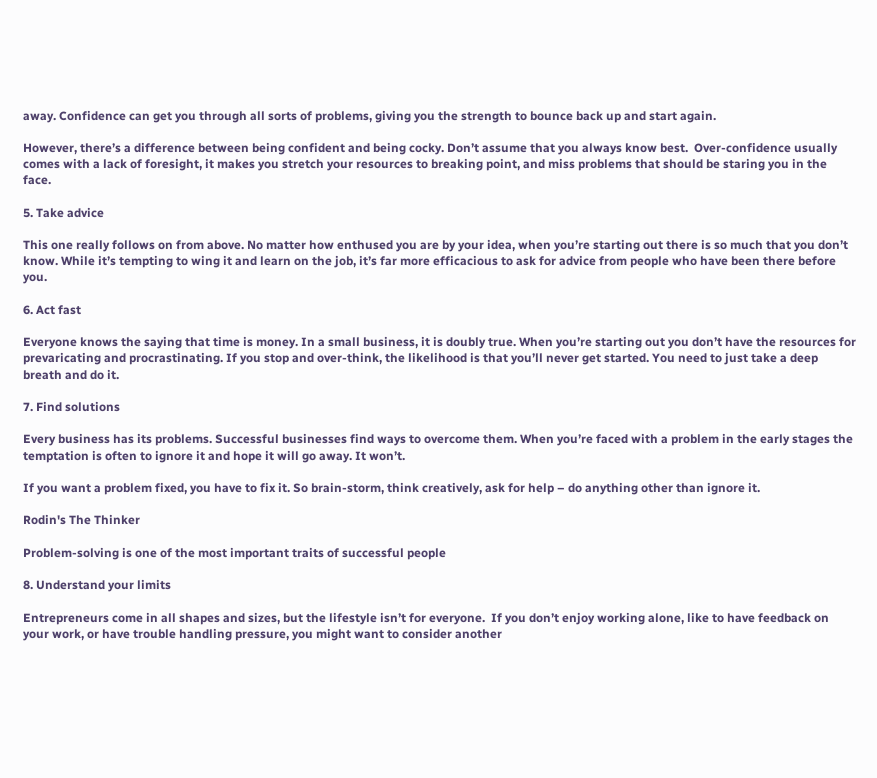away. Confidence can get you through all sorts of problems, giving you the strength to bounce back up and start again.

However, there’s a difference between being confident and being cocky. Don’t assume that you always know best.  Over-confidence usually comes with a lack of foresight, it makes you stretch your resources to breaking point, and miss problems that should be staring you in the face.

5. Take advice

This one really follows on from above. No matter how enthused you are by your idea, when you’re starting out there is so much that you don’t know. While it’s tempting to wing it and learn on the job, it’s far more efficacious to ask for advice from people who have been there before you.

6. Act fast

Everyone knows the saying that time is money. In a small business, it is doubly true. When you’re starting out you don’t have the resources for prevaricating and procrastinating. If you stop and over-think, the likelihood is that you’ll never get started. You need to just take a deep breath and do it.

7. Find solutions

Every business has its problems. Successful businesses find ways to overcome them. When you’re faced with a problem in the early stages the temptation is often to ignore it and hope it will go away. It won’t.

If you want a problem fixed, you have to fix it. So brain-storm, think creatively, ask for help – do anything other than ignore it.

Rodin's The Thinker

Problem-solving is one of the most important traits of successful people

8. Understand your limits

Entrepreneurs come in all shapes and sizes, but the lifestyle isn’t for everyone.  If you don’t enjoy working alone, like to have feedback on your work, or have trouble handling pressure, you might want to consider another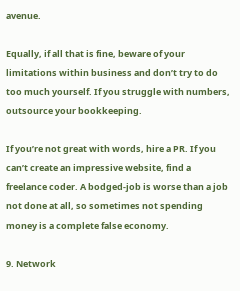avenue.

Equally, if all that is fine, beware of your limitations within business and don’t try to do too much yourself. If you struggle with numbers, outsource your bookkeeping.

If you’re not great with words, hire a PR. If you can’t create an impressive website, find a freelance coder. A bodged-job is worse than a job not done at all, so sometimes not spending money is a complete false economy.

9. Network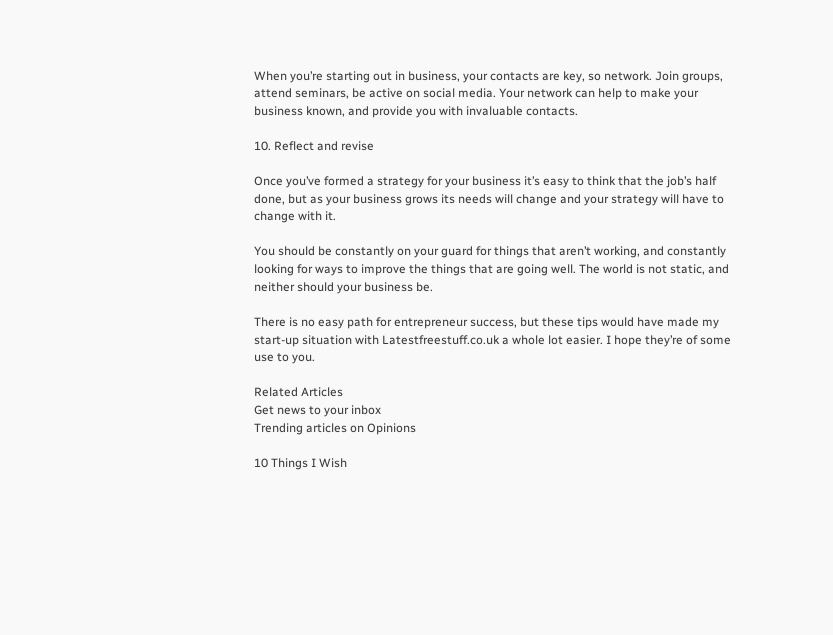When you’re starting out in business, your contacts are key, so network. Join groups, attend seminars, be active on social media. Your network can help to make your business known, and provide you with invaluable contacts.

10. Reflect and revise

Once you’ve formed a strategy for your business it’s easy to think that the job’s half done, but as your business grows its needs will change and your strategy will have to change with it.

You should be constantly on your guard for things that aren’t working, and constantly looking for ways to improve the things that are going well. The world is not static, and neither should your business be.

There is no easy path for entrepreneur success, but these tips would have made my start-up situation with Latestfreestuff.co.uk a whole lot easier. I hope they’re of some use to you.

Related Articles
Get news to your inbox
Trending articles on Opinions

10 Things I Wish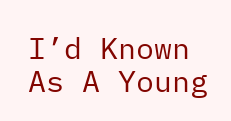I’d Known As A Young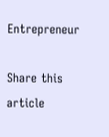Entrepreneur

Share this article